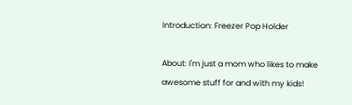Introduction: Freezer Pop Holder

About: I'm just a mom who likes to make awesome stuff for and with my kids!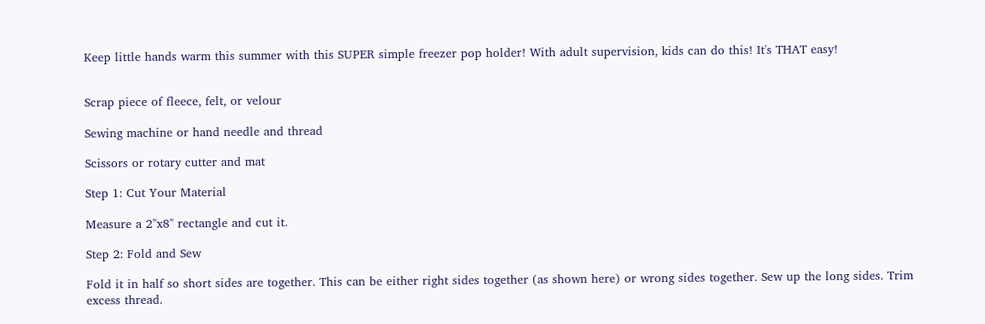Keep little hands warm this summer with this SUPER simple freezer pop holder! With adult supervision, kids can do this! It's THAT easy!


Scrap piece of fleece, felt, or velour

Sewing machine or hand needle and thread

Scissors or rotary cutter and mat

Step 1: Cut Your Material

Measure a 2"x8" rectangle and cut it.

Step 2: Fold and Sew

Fold it in half so short sides are together. This can be either right sides together (as shown here) or wrong sides together. Sew up the long sides. Trim excess thread.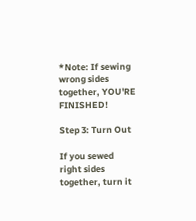*Note: If sewing wrong sides together, YOU'RE FINISHED!

Step 3: Turn Out

If you sewed right sides together, turn it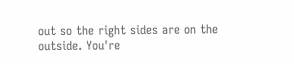out so the right sides are on the outside. You're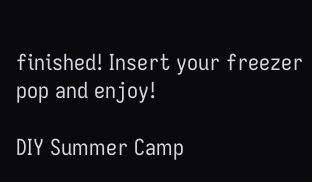finished! Insert your freezer pop and enjoy!

DIY Summer Camp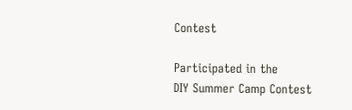Contest

Participated in the
DIY Summer Camp Contest